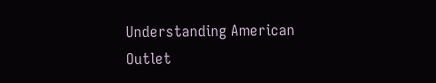Understanding American Outlet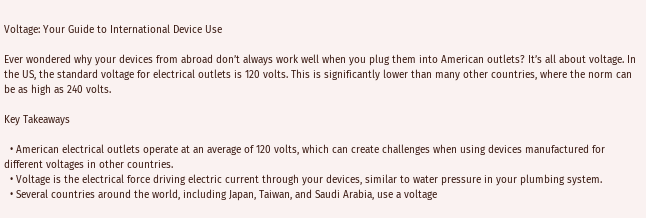Voltage: Your Guide to International Device Use

Ever wondered why your devices from abroad don’t always work well when you plug them into American outlets? It’s all about voltage. In the US, the standard voltage for electrical outlets is 120 volts. This is significantly lower than many other countries, where the norm can be as high as 240 volts.

Key Takeaways

  • American electrical outlets operate at an average of 120 volts, which can create challenges when using devices manufactured for different voltages in other countries.
  • Voltage is the electrical force driving electric current through your devices, similar to water pressure in your plumbing system.
  • Several countries around the world, including Japan, Taiwan, and Saudi Arabia, use a voltage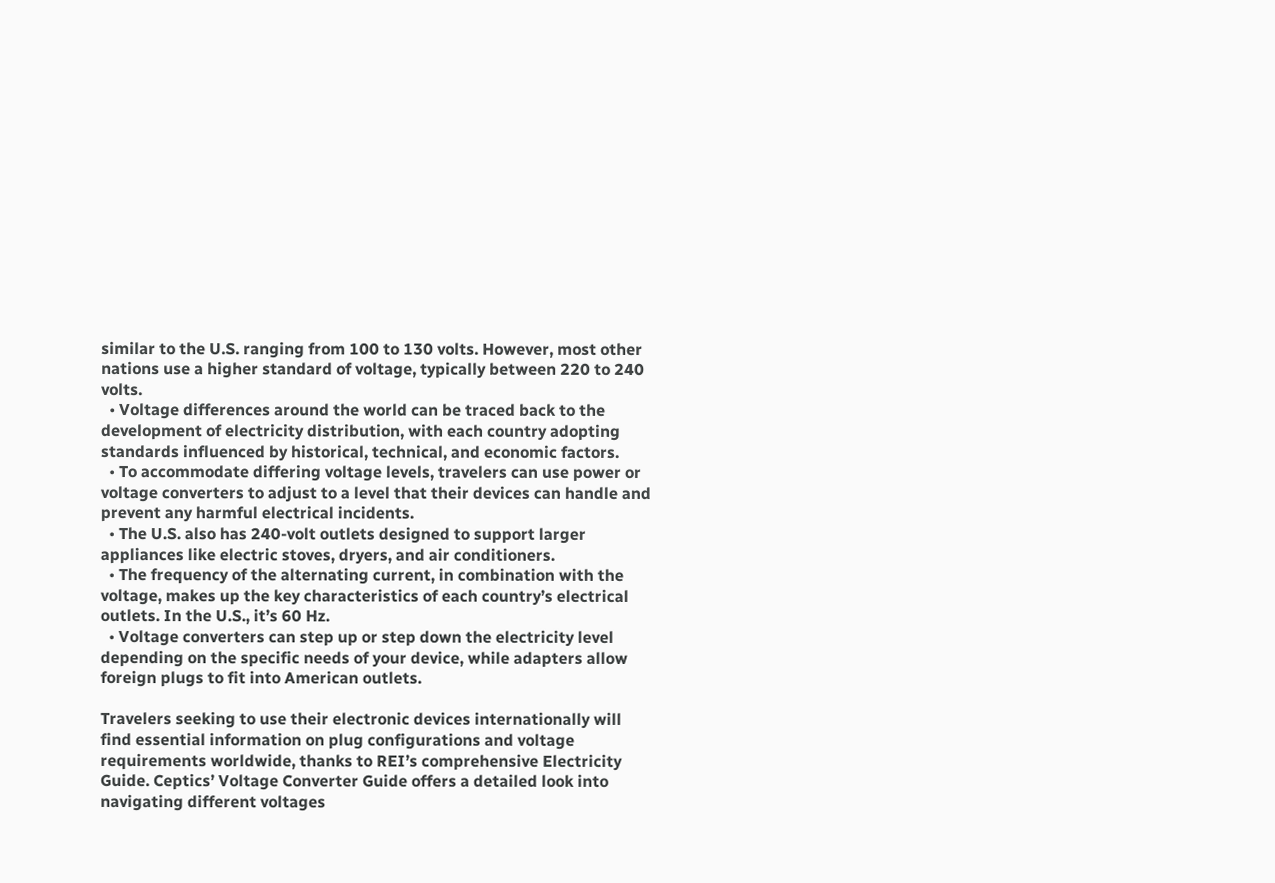similar to the U.S. ranging from 100 to 130 volts. However, most other nations use a higher standard of voltage, typically between 220 to 240 volts.
  • Voltage differences around the world can be traced back to the development of electricity distribution, with each country adopting standards influenced by historical, technical, and economic factors.
  • To accommodate differing voltage levels, travelers can use power or voltage converters to adjust to a level that their devices can handle and prevent any harmful electrical incidents.
  • The U.S. also has 240-volt outlets designed to support larger appliances like electric stoves, dryers, and air conditioners.
  • The frequency of the alternating current, in combination with the voltage, makes up the key characteristics of each country’s electrical outlets. In the U.S., it’s 60 Hz.
  • Voltage converters can step up or step down the electricity level depending on the specific needs of your device, while adapters allow foreign plugs to fit into American outlets.

Travelers seeking to use their electronic devices internationally will find essential information on plug configurations and voltage requirements worldwide, thanks to REI’s comprehensive Electricity Guide. Ceptics’ Voltage Converter Guide offers a detailed look into navigating different voltages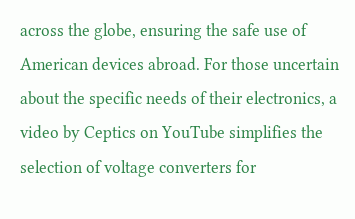across the globe, ensuring the safe use of American devices abroad. For those uncertain about the specific needs of their electronics, a video by Ceptics on YouTube simplifies the selection of voltage converters for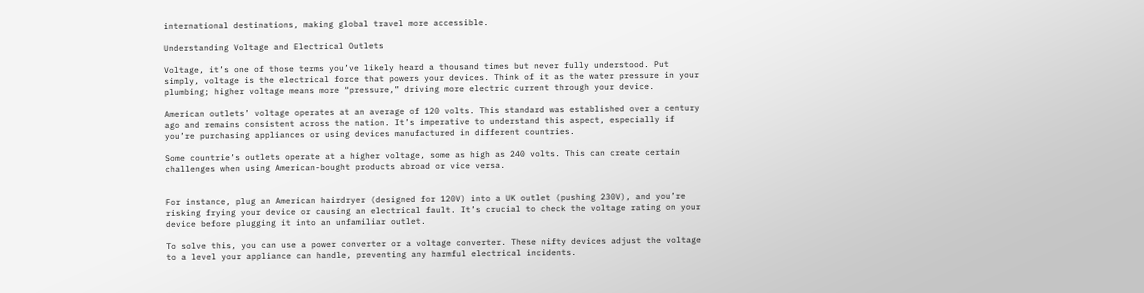international destinations, making global travel more accessible.

Understanding Voltage and Electrical Outlets

Voltage, it’s one of those terms you’ve likely heard a thousand times but never fully understood. Put simply, voltage is the electrical force that powers your devices. Think of it as the water pressure in your plumbing; higher voltage means more “pressure,” driving more electric current through your device.

American outlets’ voltage operates at an average of 120 volts. This standard was established over a century ago and remains consistent across the nation. It’s imperative to understand this aspect, especially if you’re purchasing appliances or using devices manufactured in different countries.

Some countrie’s outlets operate at a higher voltage, some as high as 240 volts. This can create certain challenges when using American-bought products abroad or vice versa.


For instance, plug an American hairdryer (designed for 120V) into a UK outlet (pushing 230V), and you’re risking frying your device or causing an electrical fault. It’s crucial to check the voltage rating on your device before plugging it into an unfamiliar outlet.

To solve this, you can use a power converter or a voltage converter. These nifty devices adjust the voltage to a level your appliance can handle, preventing any harmful electrical incidents.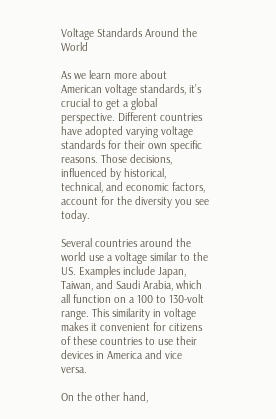Voltage Standards Around the World

As we learn more about American voltage standards, it’s crucial to get a global perspective. Different countries have adopted varying voltage standards for their own specific reasons. Those decisions, influenced by historical, technical, and economic factors, account for the diversity you see today.

Several countries around the world use a voltage similar to the US. Examples include Japan, Taiwan, and Saudi Arabia, which all function on a 100 to 130-volt range. This similarity in voltage makes it convenient for citizens of these countries to use their devices in America and vice versa.

On the other hand,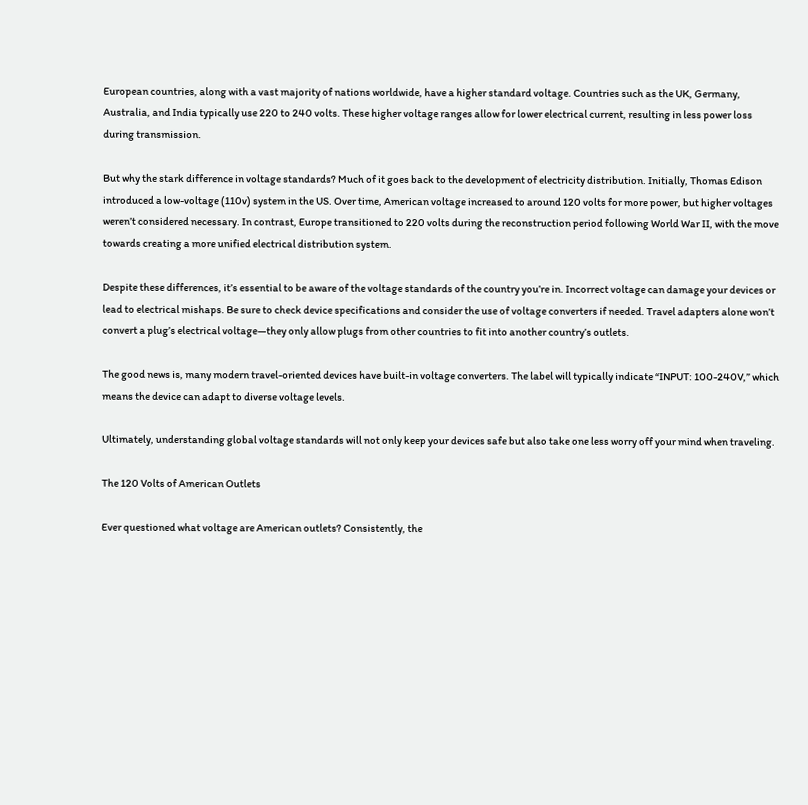European countries, along with a vast majority of nations worldwide, have a higher standard voltage. Countries such as the UK, Germany, Australia, and India typically use 220 to 240 volts. These higher voltage ranges allow for lower electrical current, resulting in less power loss during transmission.

But why the stark difference in voltage standards? Much of it goes back to the development of electricity distribution. Initially, Thomas Edison introduced a low-voltage (110v) system in the US. Over time, American voltage increased to around 120 volts for more power, but higher voltages weren’t considered necessary. In contrast, Europe transitioned to 220 volts during the reconstruction period following World War II, with the move towards creating a more unified electrical distribution system.

Despite these differences, it’s essential to be aware of the voltage standards of the country you’re in. Incorrect voltage can damage your devices or lead to electrical mishaps. Be sure to check device specifications and consider the use of voltage converters if needed. Travel adapters alone won’t convert a plug’s electrical voltage—they only allow plugs from other countries to fit into another country’s outlets.

The good news is, many modern travel-oriented devices have built-in voltage converters. The label will typically indicate “INPUT: 100-240V,” which means the device can adapt to diverse voltage levels.

Ultimately, understanding global voltage standards will not only keep your devices safe but also take one less worry off your mind when traveling.

The 120 Volts of American Outlets

Ever questioned what voltage are American outlets? Consistently, the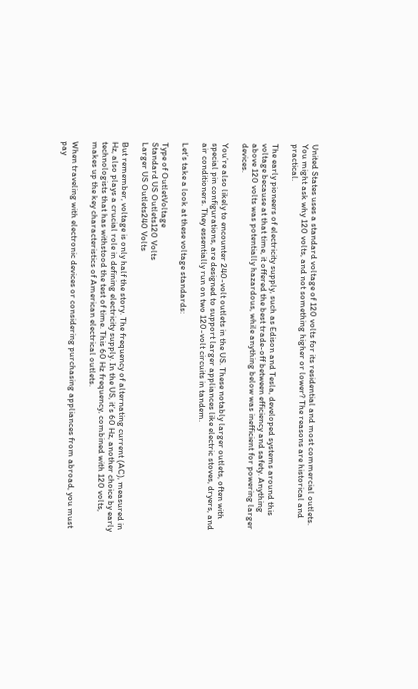United States uses a standard voltage of 120 volts for its residential and most commercial outlets. You might ask why 120 volts, and not something higher or lower? The reasons are historical and practical.

The early pioneers of electricity supply, such as Edison and Tesla, developed systems around this voltage because at that time, it offered the best trade-off between efficiency and safety. Anything above 120 volts was potentially hazardous, while anything below was inefficient for powering larger devices.

You’re also likely to encounter 240-volt outlets in the US. These notably larger outlets, often with special pin configurations, are designed to support larger appliances like electric stoves, dryers, and air conditioners. They essentially run on two 120-volt circuits in tandem.

Let’s take a look at these voltage standards:

Type of OutletVoltage
Standard US Outlets120 Volts
Larger US Outlets240 Volts

But remember, voltage is only half the story. The frequency of alternating current (AC), measured in Hz, also plays a crucial role in defining electricity supply. In the US, it’s 60 Hz, another choice by early technologists that has withstood the test of time. This 60 Hz frequency, combined with 120 volts, makes up the key characteristics of American electrical outlets.

When traveling with electronic devices or considering purchasing appliances from abroad, you must pay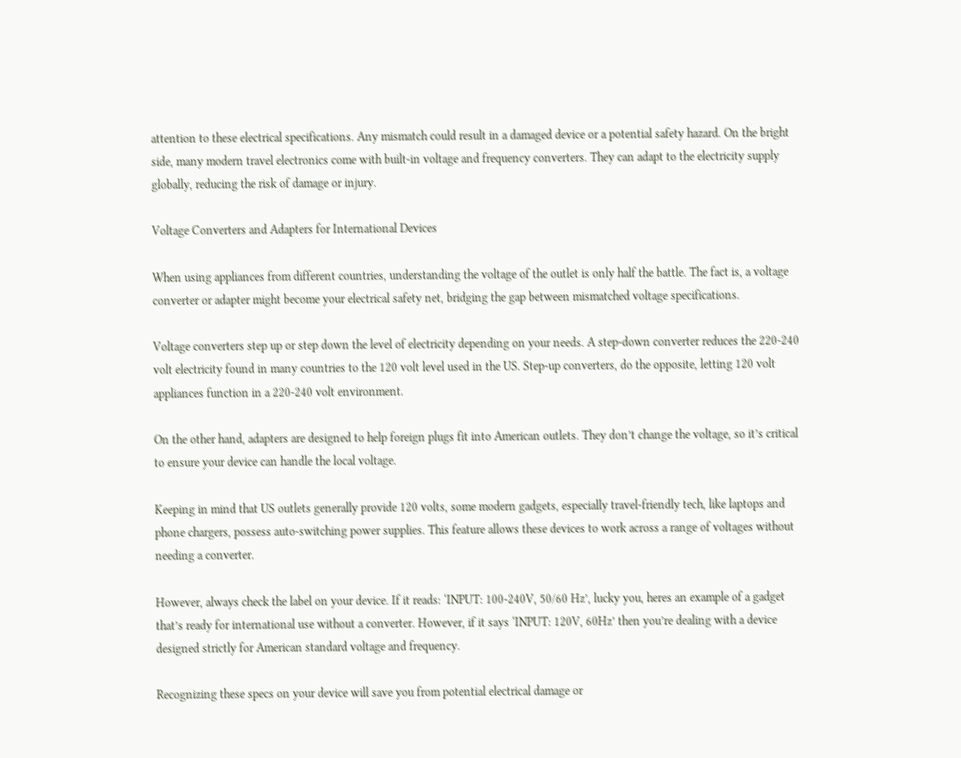attention to these electrical specifications. Any mismatch could result in a damaged device or a potential safety hazard. On the bright side, many modern travel electronics come with built-in voltage and frequency converters. They can adapt to the electricity supply globally, reducing the risk of damage or injury.

Voltage Converters and Adapters for International Devices

When using appliances from different countries, understanding the voltage of the outlet is only half the battle. The fact is, a voltage converter or adapter might become your electrical safety net, bridging the gap between mismatched voltage specifications.

Voltage converters step up or step down the level of electricity depending on your needs. A step-down converter reduces the 220-240 volt electricity found in many countries to the 120 volt level used in the US. Step-up converters, do the opposite, letting 120 volt appliances function in a 220-240 volt environment.

On the other hand, adapters are designed to help foreign plugs fit into American outlets. They don’t change the voltage, so it’s critical to ensure your device can handle the local voltage.

Keeping in mind that US outlets generally provide 120 volts, some modern gadgets, especially travel-friendly tech, like laptops and phone chargers, possess auto-switching power supplies. This feature allows these devices to work across a range of voltages without needing a converter.

However, always check the label on your device. If it reads: ‘INPUT: 100-240V, 50/60 Hz’, lucky you, heres an example of a gadget that’s ready for international use without a converter. However, if it says ‘INPUT: 120V, 60Hz’ then you’re dealing with a device designed strictly for American standard voltage and frequency.

Recognizing these specs on your device will save you from potential electrical damage or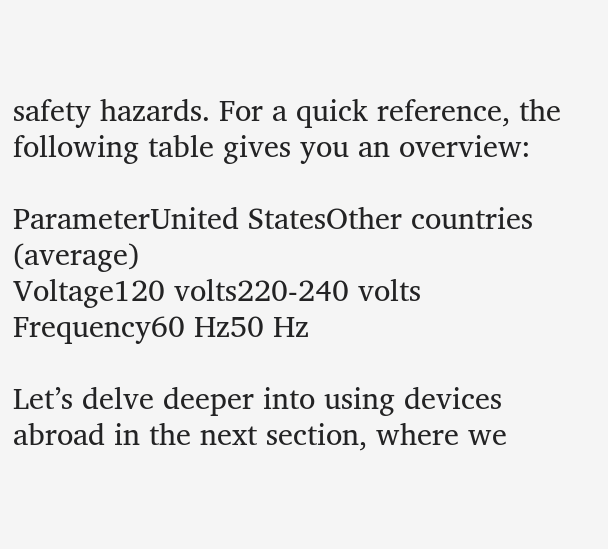safety hazards. For a quick reference, the following table gives you an overview:

ParameterUnited StatesOther countries (average)
Voltage120 volts220-240 volts
Frequency60 Hz50 Hz

Let’s delve deeper into using devices abroad in the next section, where we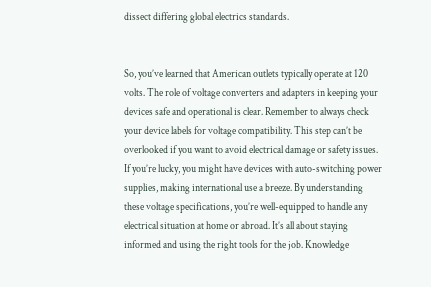dissect differing global electrics standards.


So, you’ve learned that American outlets typically operate at 120 volts. The role of voltage converters and adapters in keeping your devices safe and operational is clear. Remember to always check your device labels for voltage compatibility. This step can’t be overlooked if you want to avoid electrical damage or safety issues. If you’re lucky, you might have devices with auto-switching power supplies, making international use a breeze. By understanding these voltage specifications, you’re well-equipped to handle any electrical situation at home or abroad. It’s all about staying informed and using the right tools for the job. Knowledge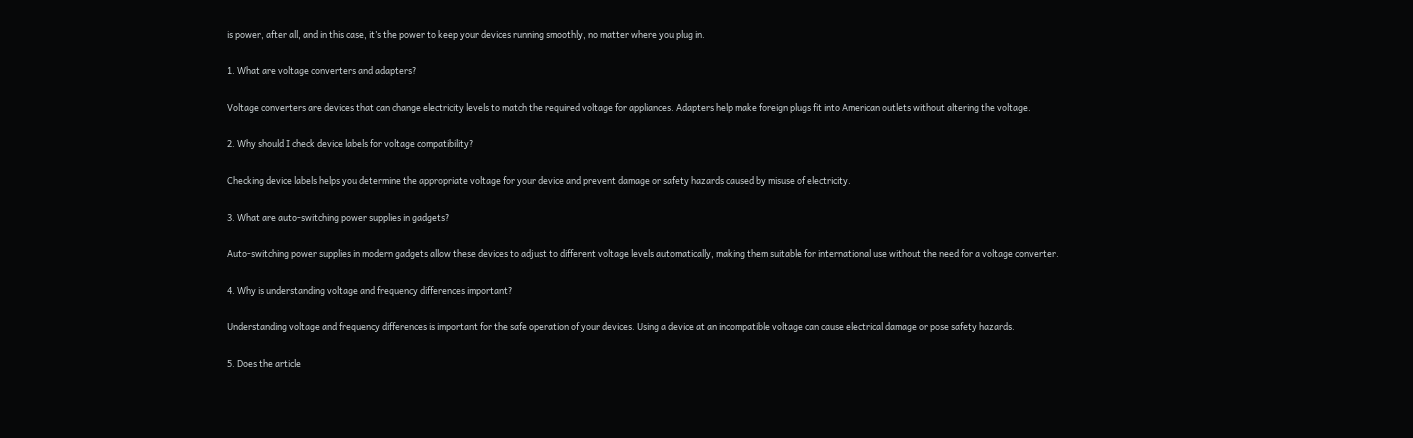is power, after all, and in this case, it’s the power to keep your devices running smoothly, no matter where you plug in.

1. What are voltage converters and adapters?

Voltage converters are devices that can change electricity levels to match the required voltage for appliances. Adapters help make foreign plugs fit into American outlets without altering the voltage.

2. Why should I check device labels for voltage compatibility?

Checking device labels helps you determine the appropriate voltage for your device and prevent damage or safety hazards caused by misuse of electricity.

3. What are auto-switching power supplies in gadgets?

Auto-switching power supplies in modern gadgets allow these devices to adjust to different voltage levels automatically, making them suitable for international use without the need for a voltage converter.

4. Why is understanding voltage and frequency differences important?

Understanding voltage and frequency differences is important for the safe operation of your devices. Using a device at an incompatible voltage can cause electrical damage or pose safety hazards.

5. Does the article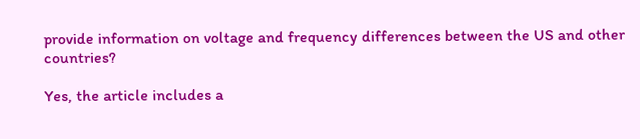provide information on voltage and frequency differences between the US and other countries?

Yes, the article includes a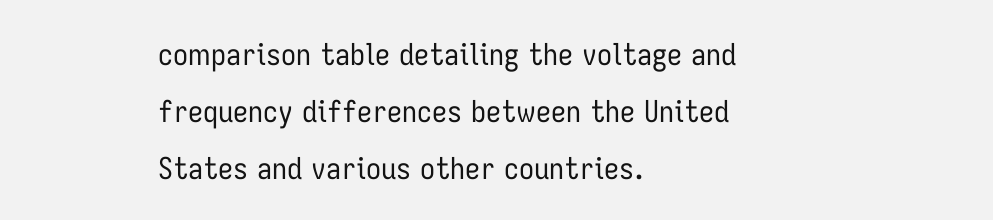comparison table detailing the voltage and frequency differences between the United States and various other countries.